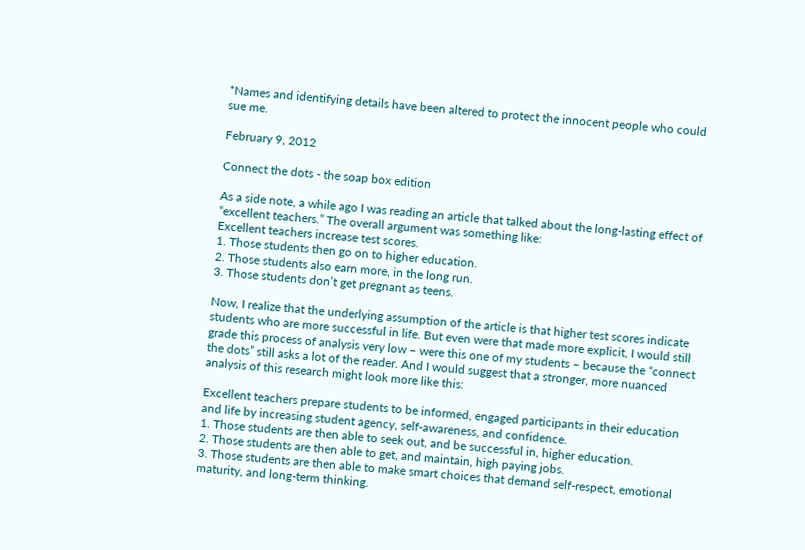*Names and identifying details have been altered to protect the innocent people who could sue me.

February 9, 2012

Connect the dots - the soap box edition

As a side note, a while ago I was reading an article that talked about the long-lasting effect of “excellent teachers.” The overall argument was something like:
Excellent teachers increase test scores.
1. Those students then go on to higher education.
2. Those students also earn more, in the long run.
3. Those students don’t get pregnant as teens.

Now, I realize that the underlying assumption of the article is that higher test scores indicate students who are more successful in life. But even were that made more explicit, I would still grade this process of analysis very low – were this one of my students – because the “connect the dots” still asks a lot of the reader. And I would suggest that a stronger, more nuanced analysis of this research might look more like this:

Excellent teachers prepare students to be informed, engaged participants in their education and life by increasing student agency, self-awareness, and confidence.
1. Those students are then able to seek out, and be successful in, higher education.
2. Those students are then able to get, and maintain, high paying jobs.
3. Those students are then able to make smart choices that demand self-respect, emotional maturity, and long-term thinking.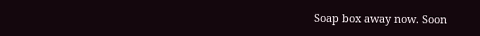Soap box away now. Soon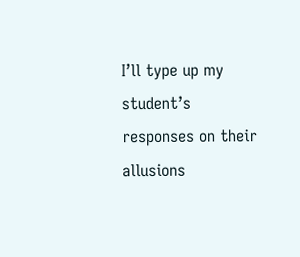I’ll type up my student’s responses on their allusions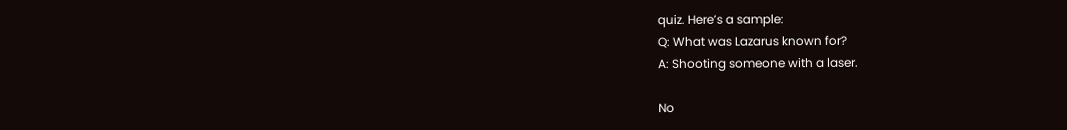quiz. Here’s a sample:
Q: What was Lazarus known for?
A: Shooting someone with a laser.

No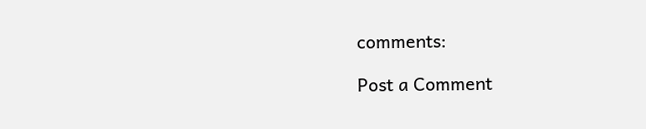comments:

Post a Comment